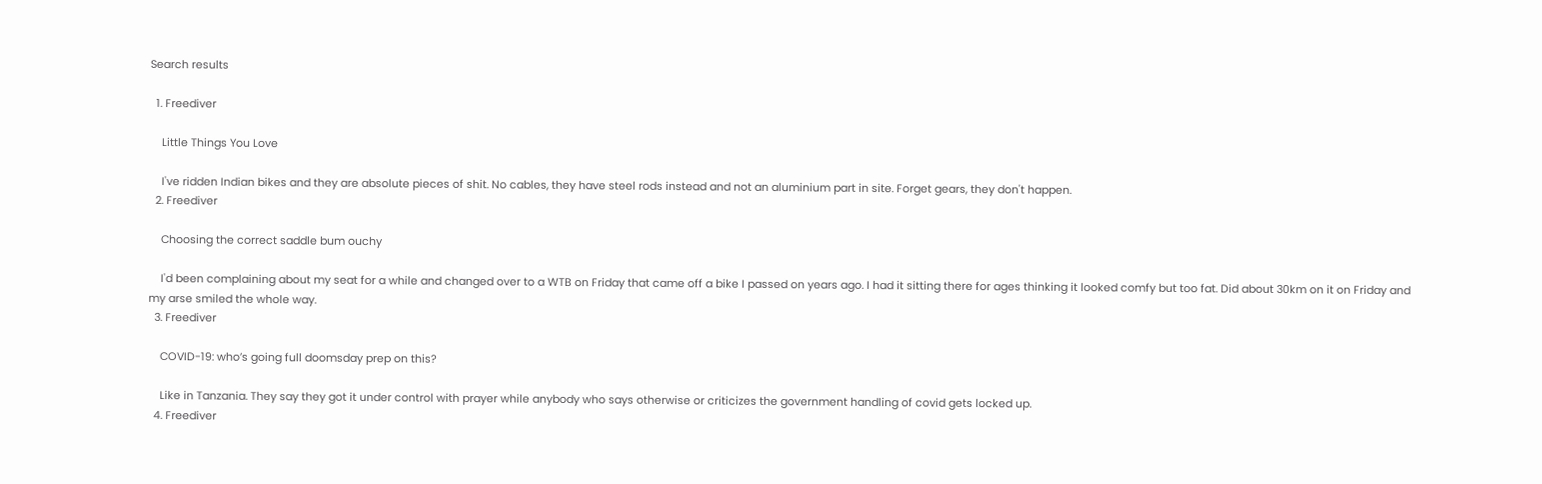Search results

  1. Freediver

    Little Things You Love

    I've ridden Indian bikes and they are absolute pieces of shit. No cables, they have steel rods instead and not an aluminium part in site. Forget gears, they don't happen.
  2. Freediver

    Choosing the correct saddle bum ouchy

    I'd been complaining about my seat for a while and changed over to a WTB on Friday that came off a bike I passed on years ago. I had it sitting there for ages thinking it looked comfy but too fat. Did about 30km on it on Friday and my arse smiled the whole way.
  3. Freediver

    COVID-19: who’s going full doomsday prep on this?

    Like in Tanzania. They say they got it under control with prayer while anybody who says otherwise or criticizes the government handling of covid gets locked up.
  4. Freediver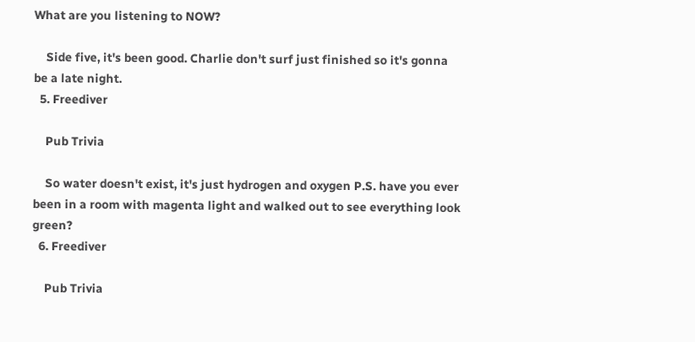What are you listening to NOW?

    Side five, it's been good. Charlie don't surf just finished so it's gonna be a late night.
  5. Freediver

    Pub Trivia

    So water doesn't exist, it's just hydrogen and oxygen P.S. have you ever been in a room with magenta light and walked out to see everything look green?
  6. Freediver

    Pub Trivia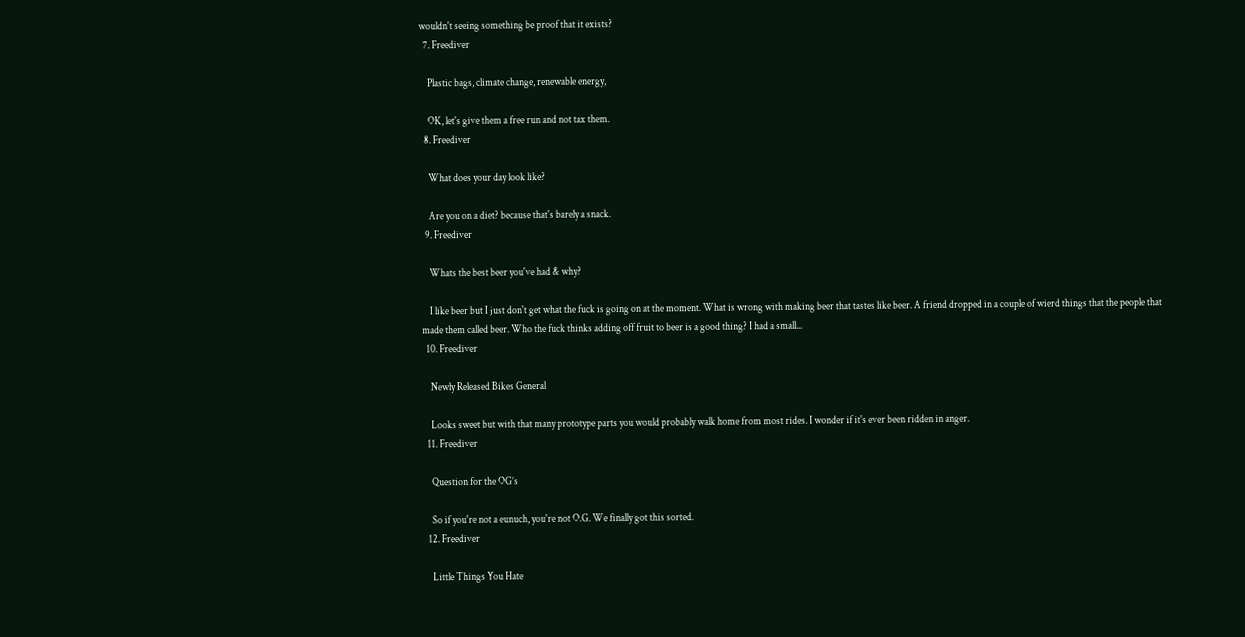wouldn't seeing something be proof that it exists?
  7. Freediver

    Plastic bags, climate change, renewable energy,

    OK, let's give them a free run and not tax them.
  8. Freediver

    What does your day look like?

    Are you on a diet? because that's barely a snack.
  9. Freediver

    Whats the best beer you've had & why?

    I like beer but I just don't get what the fuck is going on at the moment. What is wrong with making beer that tastes like beer. A friend dropped in a couple of wierd things that the people that made them called beer. Who the fuck thinks adding off fruit to beer is a good thing? I had a small...
  10. Freediver

    Newly Released Bikes General

    Looks sweet but with that many prototype parts you would probably walk home from most rides. I wonder if it's ever been ridden in anger.
  11. Freediver

    Question for the OG’s

    So if you're not a eunuch, you're not O.G. We finally got this sorted.
  12. Freediver

    Little Things You Hate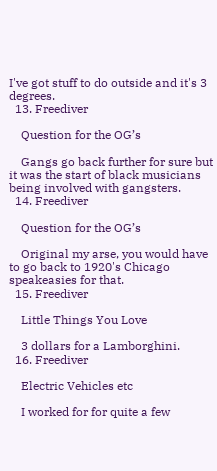I've got stuff to do outside and it's 3 degrees.
  13. Freediver

    Question for the OG’s

    Gangs go back further for sure but it was the start of black musicians being involved with gangsters.
  14. Freediver

    Question for the OG’s

    Original my arse, you would have to go back to 1920's Chicago speakeasies for that.
  15. Freediver

    Little Things You Love

    3 dollars for a Lamborghini.
  16. Freediver

    Electric Vehicles etc

    I worked for for quite a few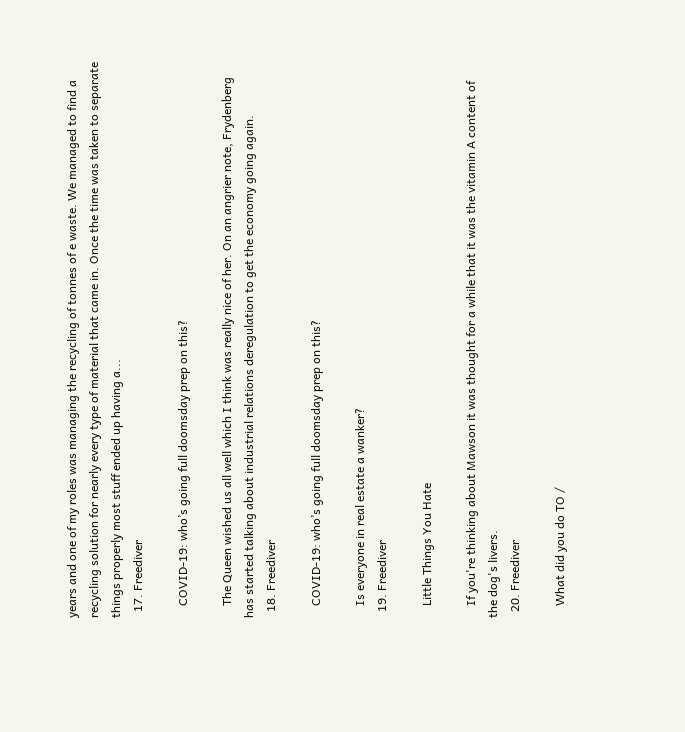years and one of my roles was managing the recycling of tonnes of e waste. We managed to find a recycling solution for nearly every type of material that came in. Once the time was taken to separate things properly most stuff ended up having a...
  17. Freediver

    COVID-19: who’s going full doomsday prep on this?

    The Queen wished us all well which I think was really nice of her. On an angrier note, Frydenberg has started talking about industrial relations deregulation to get the economy going again.
  18. Freediver

    COVID-19: who’s going full doomsday prep on this?

    Is everyone in real estate a wanker?
  19. Freediver

    Little Things You Hate

    If you're thinking about Mawson it was thought for a while that it was the vitamin A content of the dog's livers.
  20. Freediver

    What did you do TO /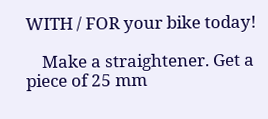WITH / FOR your bike today!

    Make a straightener. Get a piece of 25 mm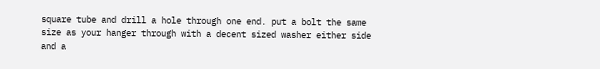square tube and drill a hole through one end. put a bolt the same size as your hanger through with a decent sized washer either side and a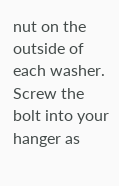nut on the outside of each washer. Screw the bolt into your hanger as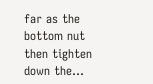far as the bottom nut then tighten down the...